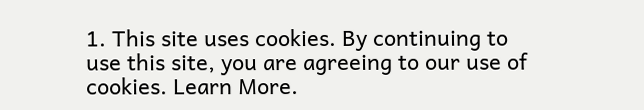1. This site uses cookies. By continuing to use this site, you are agreeing to our use of cookies. Learn More.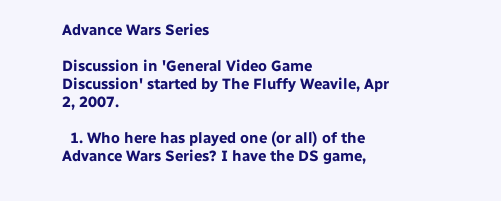Advance Wars Series

Discussion in 'General Video Game Discussion' started by The Fluffy Weavile, Apr 2, 2007.

  1. Who here has played one (or all) of the Advance Wars Series? I have the DS game,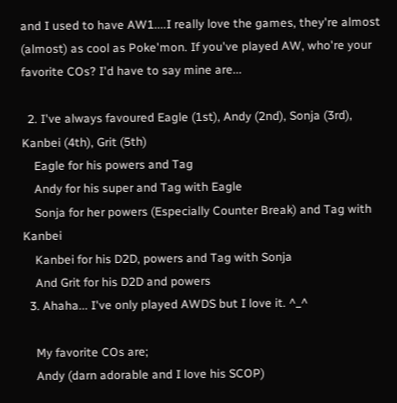and I used to have AW1....I really love the games, they're almost (almost) as cool as Poke'mon. If you've played AW, who're your favorite COs? I'd have to say mine are...

  2. I've always favoured Eagle (1st), Andy (2nd), Sonja (3rd), Kanbei (4th), Grit (5th)
    Eagle for his powers and Tag
    Andy for his super and Tag with Eagle
    Sonja for her powers (Especially Counter Break) and Tag with Kanbei
    Kanbei for his D2D, powers and Tag with Sonja
    And Grit for his D2D and powers
  3. Ahaha... I've only played AWDS but I love it. ^_^

    My favorite COs are;
    Andy (darn adorable and I love his SCOP)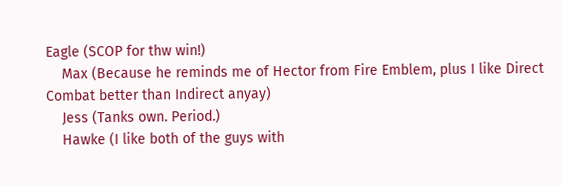Eagle (SCOP for thw win!)
    Max (Because he reminds me of Hector from Fire Emblem, plus I like Direct Combat better than Indirect anyay)
    Jess (Tanks own. Period.)
    Hawke (I like both of the guys with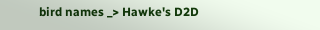bird names _> Hawke's D2D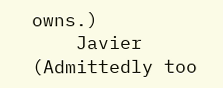owns.)
    Javier (Admittedly too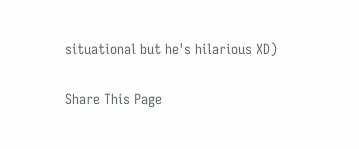situational but he's hilarious XD)

Share This Page